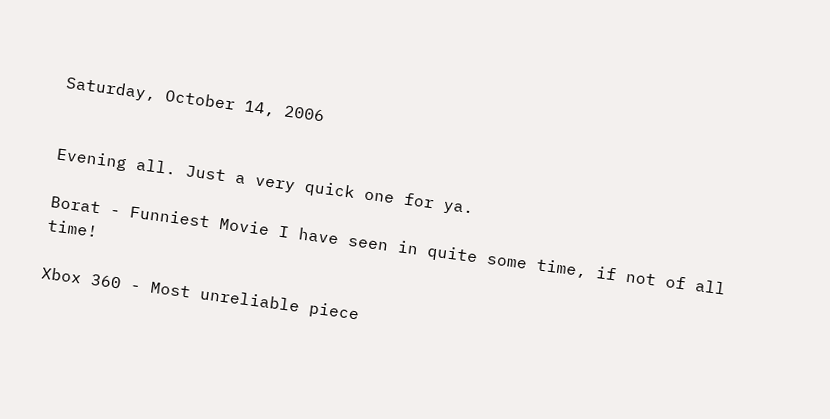Saturday, October 14, 2006


Evening all. Just a very quick one for ya.

Borat - Funniest Movie I have seen in quite some time, if not of all time!

Xbox 360 - Most unreliable piece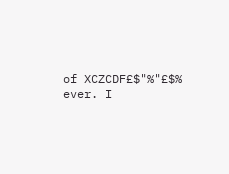of XCZCDF£$"%"£$% ever. I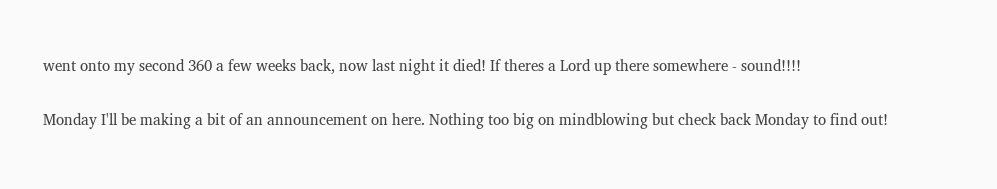went onto my second 360 a few weeks back, now last night it died! If theres a Lord up there somewhere - sound!!!!

Monday I'll be making a bit of an announcement on here. Nothing too big on mindblowing but check back Monday to find out!